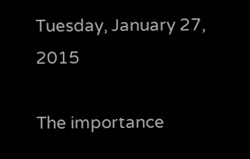Tuesday, January 27, 2015

The importance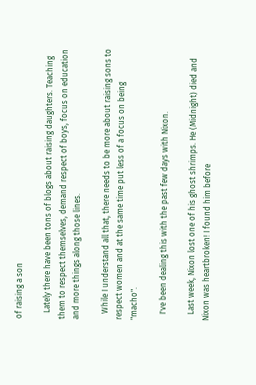of raising a son

   Lately there have been tons of blogs about raising daughters. Teaching them to respect themselves, demand respect of boys, focus on education and more things along those lines.

   While I understand all that, there needs to be more about raising sons to respect women and at the same time put less of a focus on being "macho".

   I've been dealing this with the past few days with Nixon.

   Last week, Nixon lost one of his ghost shrimps. He (Midnight) died and Nixon was heartbroken! I found him before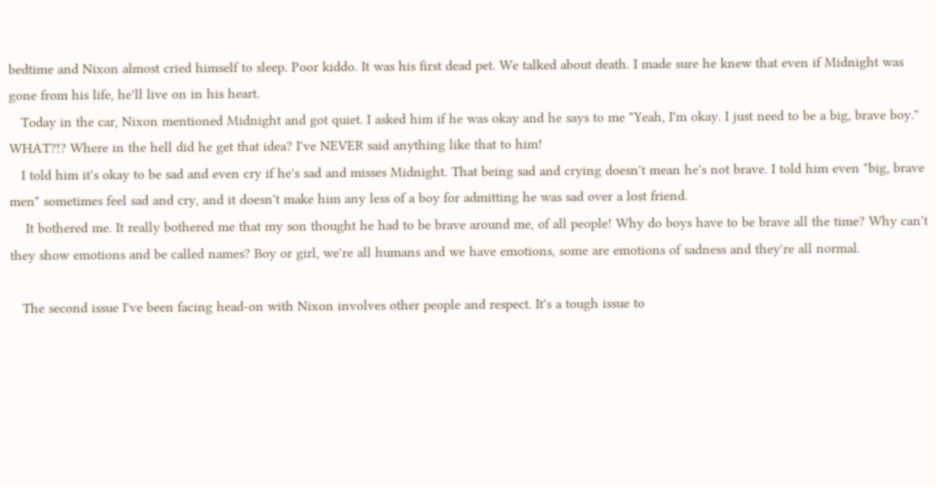bedtime and Nixon almost cried himself to sleep. Poor kiddo. It was his first dead pet. We talked about death. I made sure he knew that even if Midnight was gone from his life, he'll live on in his heart.
   Today in the car, Nixon mentioned Midnight and got quiet. I asked him if he was okay and he says to me "Yeah, I'm okay. I just need to be a big, brave boy." WHAT?!? Where in the hell did he get that idea? I've NEVER said anything like that to him!
   I told him it's okay to be sad and even cry if he's sad and misses Midnight. That being sad and crying doesn't mean he's not brave. I told him even "big, brave men" sometimes feel sad and cry, and it doesn't make him any less of a boy for admitting he was sad over a lost friend.
    It bothered me. It really bothered me that my son thought he had to be brave around me, of all people! Why do boys have to be brave all the time? Why can't they show emotions and be called names? Boy or girl, we're all humans and we have emotions, some are emotions of sadness and they're all normal.

   The second issue I've been facing head-on with Nixon involves other people and respect. It's a tough issue to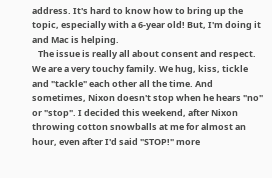address. It's hard to know how to bring up the topic, especially with a 6-year old! But, I'm doing it and Mac is helping.
   The issue is really all about consent and respect. We are a very touchy family. We hug, kiss, tickle and "tackle" each other all the time. And sometimes, Nixon doesn't stop when he hears "no" or "stop". I decided this weekend, after Nixon throwing cotton snowballs at me for almost an hour, even after I'd said "STOP!" more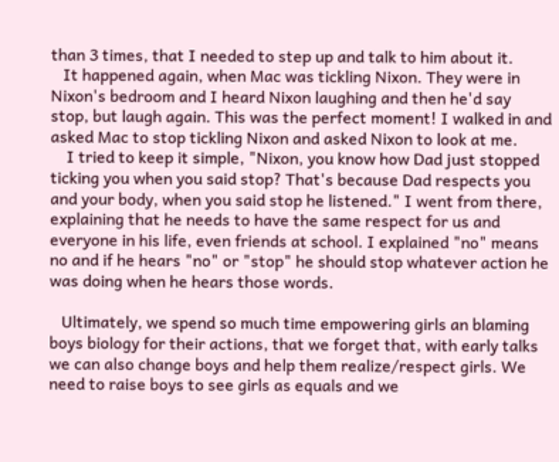than 3 times, that I needed to step up and talk to him about it.
   It happened again, when Mac was tickling Nixon. They were in Nixon's bedroom and I heard Nixon laughing and then he'd say stop, but laugh again. This was the perfect moment! I walked in and asked Mac to stop tickling Nixon and asked Nixon to look at me.
    I tried to keep it simple, "Nixon, you know how Dad just stopped ticking you when you said stop? That's because Dad respects you and your body, when you said stop he listened." I went from there, explaining that he needs to have the same respect for us and everyone in his life, even friends at school. I explained "no" means no and if he hears "no" or "stop" he should stop whatever action he was doing when he hears those words.

   Ultimately, we spend so much time empowering girls an blaming boys biology for their actions, that we forget that, with early talks we can also change boys and help them realize/respect girls. We need to raise boys to see girls as equals and we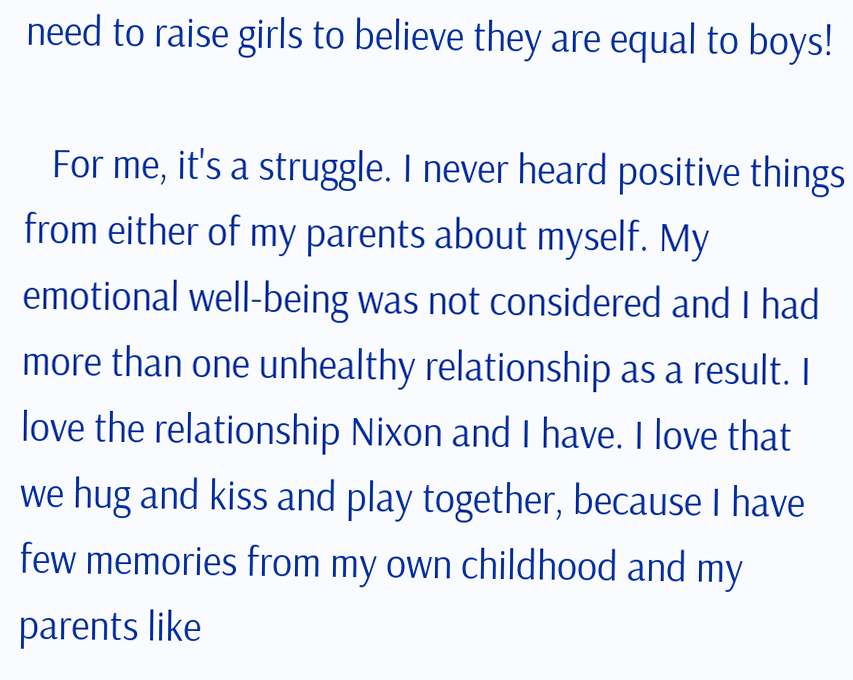need to raise girls to believe they are equal to boys!

   For me, it's a struggle. I never heard positive things from either of my parents about myself. My emotional well-being was not considered and I had more than one unhealthy relationship as a result. I love the relationship Nixon and I have. I love that we hug and kiss and play together, because I have few memories from my own childhood and my parents like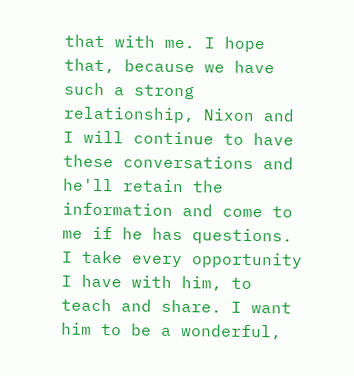that with me. I hope that, because we have such a strong relationship, Nixon and I will continue to have these conversations and he'll retain the information and come to me if he has questions. I take every opportunity I have with him, to teach and share. I want him to be a wonderful,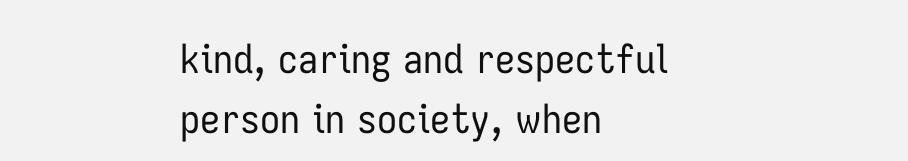kind, caring and respectful person in society, when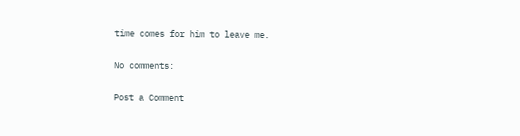time comes for him to leave me.

No comments:

Post a Comment